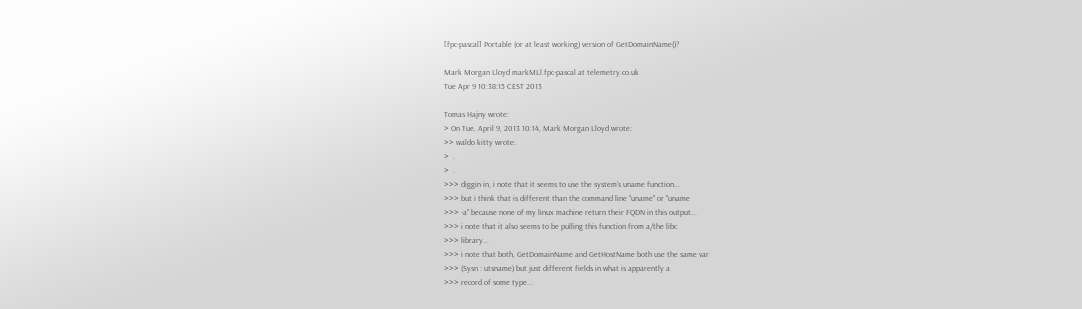[fpc-pascal] Portable (or at least working) version of GetDomainName()?

Mark Morgan Lloyd markMLl.fpc-pascal at telemetry.co.uk
Tue Apr 9 10:38:15 CEST 2013

Tomas Hajny wrote:
> On Tue, April 9, 2013 10:14, Mark Morgan Lloyd wrote:
>> waldo kitty wrote:
>  .
>  .
>>> diggin in, i note that it seems to use the system's uname function...
>>> but i think that is different than the command line "uname" or "uname
>>> -a" because none of my linux machine return their FQDN in this output...
>>> i note that it also seems to be pulling this function from a/the libc
>>> library...
>>> i note that both, GetDomainName and GetHostName both use the same var
>>> (Sysn : utsname) but just different fields in what is apparently a
>>> record of some type...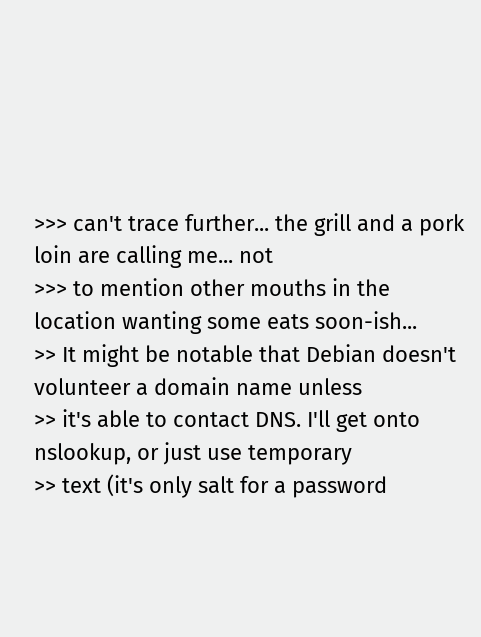>>> can't trace further... the grill and a pork loin are calling me... not
>>> to mention other mouths in the location wanting some eats soon-ish...
>> It might be notable that Debian doesn't volunteer a domain name unless
>> it's able to contact DNS. I'll get onto nslookup, or just use temporary
>> text (it's only salt for a password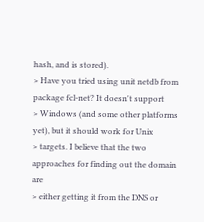hash, and is stored).
> Have you tried using unit netdb from package fcl-net? It doesn't support
> Windows (and some other platforms yet), but it should work for Unix
> targets. I believe that the two approaches for finding out the domain are
> either getting it from the DNS or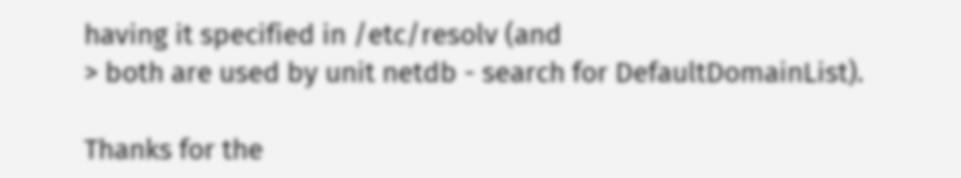having it specified in /etc/resolv (and
> both are used by unit netdb - search for DefaultDomainList).

Thanks for the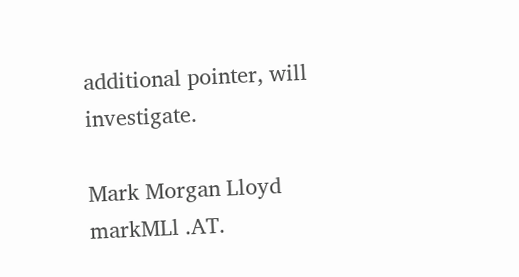additional pointer, will investigate.

Mark Morgan Lloyd
markMLl .AT.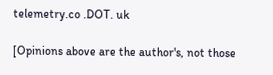telemetry.co .DOT. uk

[Opinions above are the author's, not those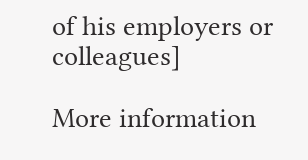of his employers or colleagues]

More information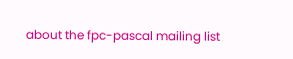about the fpc-pascal mailing list